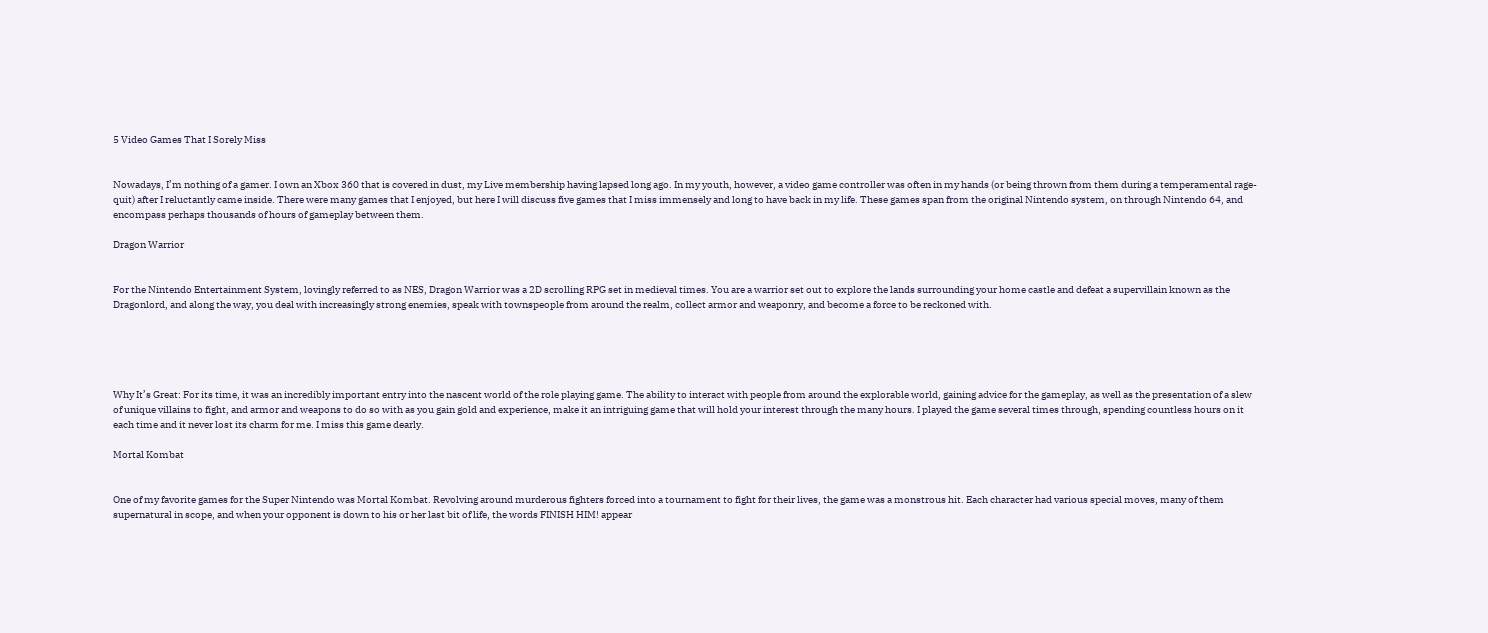5 Video Games That I Sorely Miss


Nowadays, I’m nothing of a gamer. I own an Xbox 360 that is covered in dust, my Live membership having lapsed long ago. In my youth, however, a video game controller was often in my hands (or being thrown from them during a temperamental rage-quit) after I reluctantly came inside. There were many games that I enjoyed, but here I will discuss five games that I miss immensely and long to have back in my life. These games span from the original Nintendo system, on through Nintendo 64, and encompass perhaps thousands of hours of gameplay between them.

Dragon Warrior


For the Nintendo Entertainment System, lovingly referred to as NES, Dragon Warrior was a 2D scrolling RPG set in medieval times. You are a warrior set out to explore the lands surrounding your home castle and defeat a supervillain known as the Dragonlord, and along the way, you deal with increasingly strong enemies, speak with townspeople from around the realm, collect armor and weaponry, and become a force to be reckoned with.





Why It’s Great: For its time, it was an incredibly important entry into the nascent world of the role playing game. The ability to interact with people from around the explorable world, gaining advice for the gameplay, as well as the presentation of a slew of unique villains to fight, and armor and weapons to do so with as you gain gold and experience, make it an intriguing game that will hold your interest through the many hours. I played the game several times through, spending countless hours on it each time and it never lost its charm for me. I miss this game dearly.

Mortal Kombat


One of my favorite games for the Super Nintendo was Mortal Kombat. Revolving around murderous fighters forced into a tournament to fight for their lives, the game was a monstrous hit. Each character had various special moves, many of them supernatural in scope, and when your opponent is down to his or her last bit of life, the words FINISH HIM! appear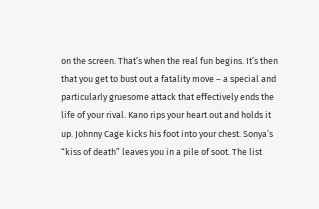on the screen. That’s when the real fun begins. It’s then that you get to bust out a fatality move – a special and particularly gruesome attack that effectively ends the life of your rival. Kano rips your heart out and holds it up. Johnny Cage kicks his foot into your chest. Sonya’s “kiss of death” leaves you in a pile of soot. The list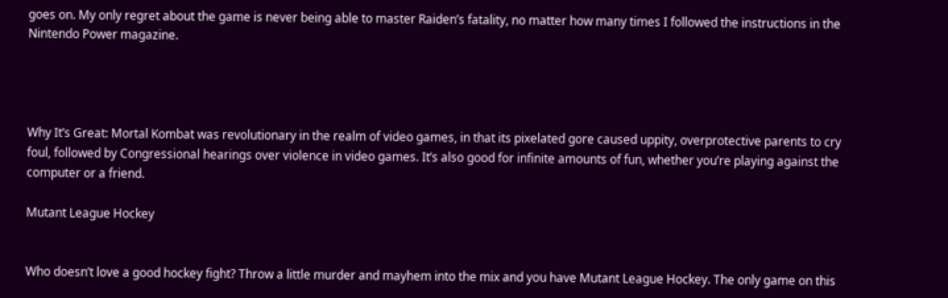goes on. My only regret about the game is never being able to master Raiden’s fatality, no matter how many times I followed the instructions in the Nintendo Power magazine.




Why It’s Great: Mortal Kombat was revolutionary in the realm of video games, in that its pixelated gore caused uppity, overprotective parents to cry foul, followed by Congressional hearings over violence in video games. It’s also good for infinite amounts of fun, whether you’re playing against the computer or a friend.

Mutant League Hockey


Who doesn’t love a good hockey fight? Throw a little murder and mayhem into the mix and you have Mutant League Hockey. The only game on this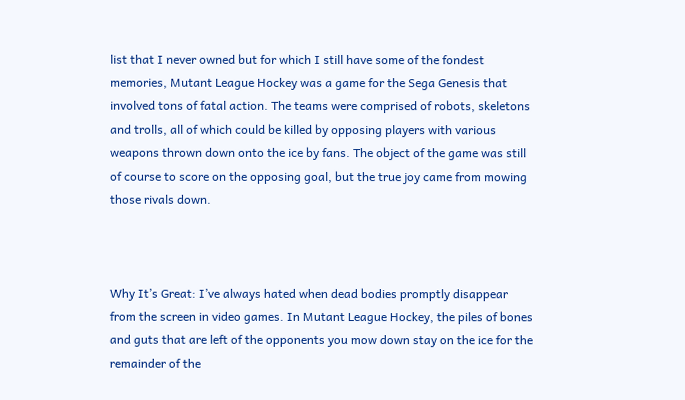list that I never owned but for which I still have some of the fondest memories, Mutant League Hockey was a game for the Sega Genesis that involved tons of fatal action. The teams were comprised of robots, skeletons and trolls, all of which could be killed by opposing players with various weapons thrown down onto the ice by fans. The object of the game was still of course to score on the opposing goal, but the true joy came from mowing those rivals down.



Why It’s Great: I’ve always hated when dead bodies promptly disappear from the screen in video games. In Mutant League Hockey, the piles of bones and guts that are left of the opponents you mow down stay on the ice for the remainder of the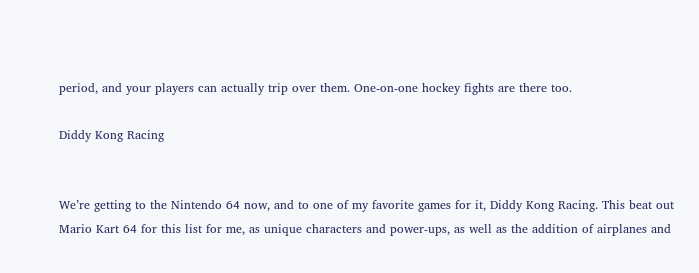period, and your players can actually trip over them. One-on-one hockey fights are there too.

Diddy Kong Racing


We’re getting to the Nintendo 64 now, and to one of my favorite games for it, Diddy Kong Racing. This beat out Mario Kart 64 for this list for me, as unique characters and power-ups, as well as the addition of airplanes and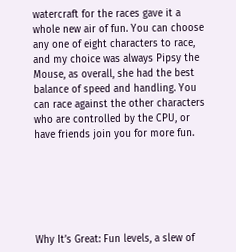watercraft for the races gave it a whole new air of fun. You can choose any one of eight characters to race, and my choice was always Pipsy the Mouse, as overall, she had the best balance of speed and handling. You can race against the other characters who are controlled by the CPU, or have friends join you for more fun.






Why It’s Great: Fun levels, a slew of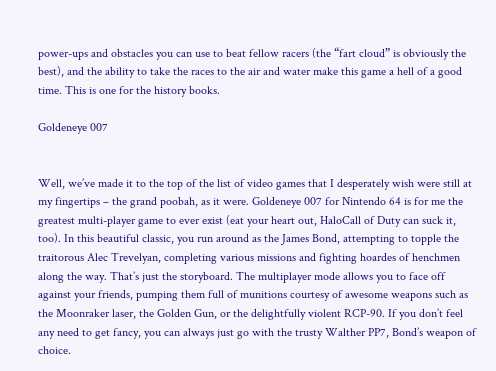power-ups and obstacles you can use to beat fellow racers (the “fart cloud” is obviously the best), and the ability to take the races to the air and water make this game a hell of a good time. This is one for the history books.

Goldeneye 007


Well, we’ve made it to the top of the list of video games that I desperately wish were still at my fingertips – the grand poobah, as it were. Goldeneye 007 for Nintendo 64 is for me the greatest multi-player game to ever exist (eat your heart out, HaloCall of Duty can suck it, too). In this beautiful classic, you run around as the James Bond, attempting to topple the traitorous Alec Trevelyan, completing various missions and fighting hoardes of henchmen along the way. That’s just the storyboard. The multiplayer mode allows you to face off against your friends, pumping them full of munitions courtesy of awesome weapons such as the Moonraker laser, the Golden Gun, or the delightfully violent RCP-90. If you don’t feel any need to get fancy, you can always just go with the trusty Walther PP7, Bond’s weapon of choice.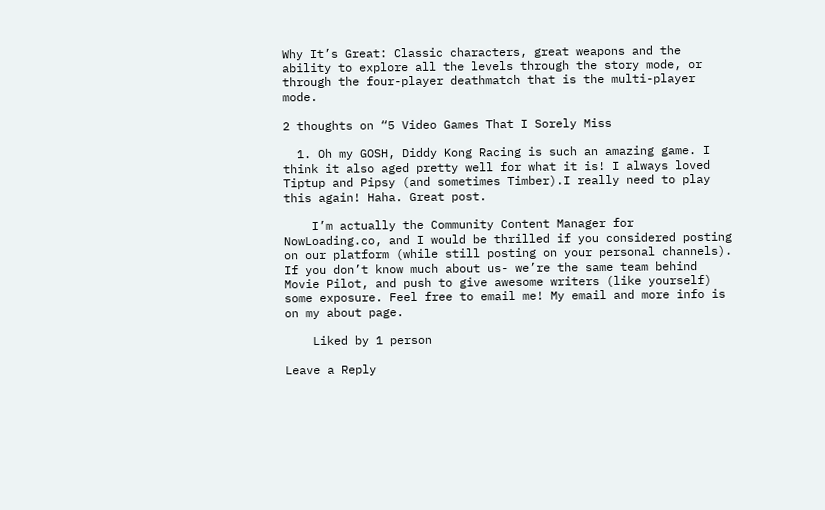Why It’s Great: Classic characters, great weapons and the ability to explore all the levels through the story mode, or through the four-player deathmatch that is the multi-player mode.

2 thoughts on “5 Video Games That I Sorely Miss

  1. Oh my GOSH, Diddy Kong Racing is such an amazing game. I think it also aged pretty well for what it is! I always loved Tiptup and Pipsy (and sometimes Timber).I really need to play this again! Haha. Great post.

    I’m actually the Community Content Manager for NowLoading.co, and I would be thrilled if you considered posting on our platform (while still posting on your personal channels). If you don’t know much about us- we’re the same team behind Movie Pilot, and push to give awesome writers (like yourself) some exposure. Feel free to email me! My email and more info is on my about page.

    Liked by 1 person

Leave a Reply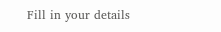Fill in your details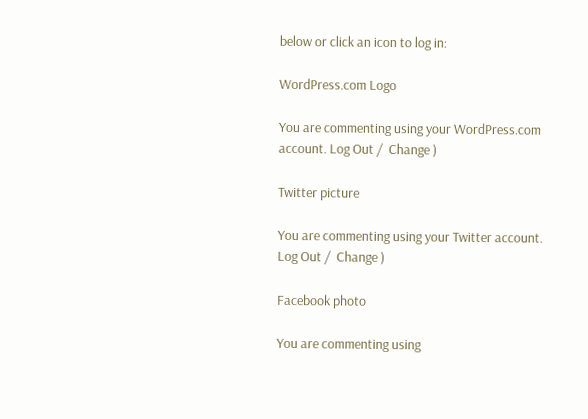below or click an icon to log in:

WordPress.com Logo

You are commenting using your WordPress.com account. Log Out /  Change )

Twitter picture

You are commenting using your Twitter account. Log Out /  Change )

Facebook photo

You are commenting using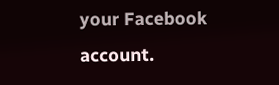your Facebook account.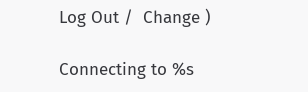Log Out /  Change )

Connecting to %s